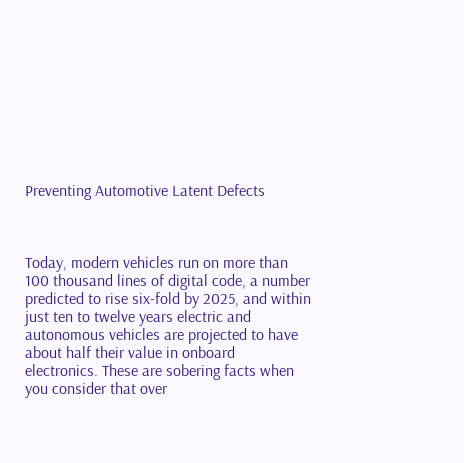Preventing Automotive Latent Defects



Today, modern vehicles run on more than 100 thousand lines of digital code, a number predicted to rise six-fold by 2025, and within just ten to twelve years electric and autonomous vehicles are projected to have about half their value in onboard electronics. These are sobering facts when you consider that over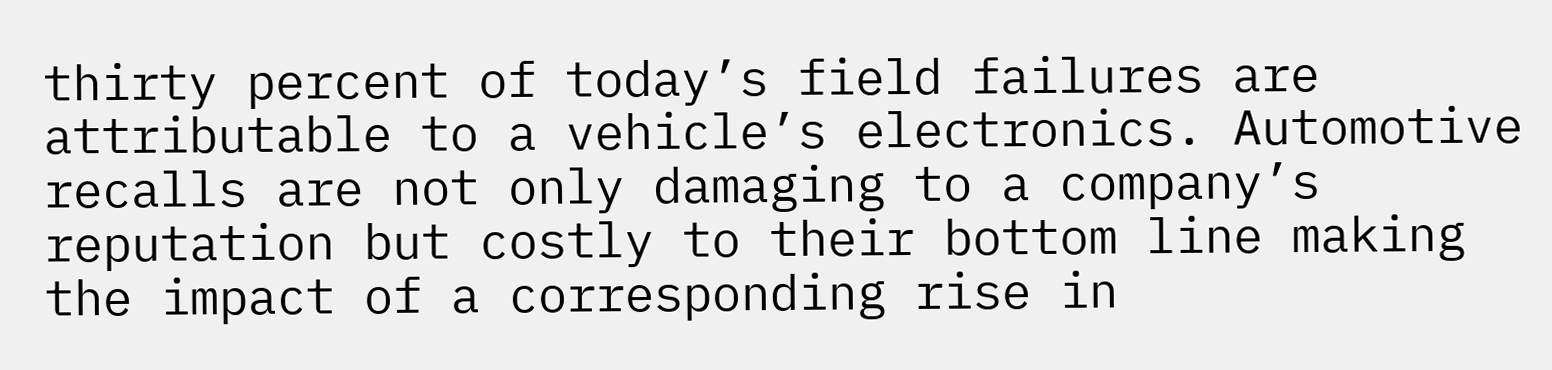thirty percent of today’s field failures are attributable to a vehicle’s electronics. Automotive recalls are not only damaging to a company’s reputation but costly to their bottom line making the impact of a corresponding rise in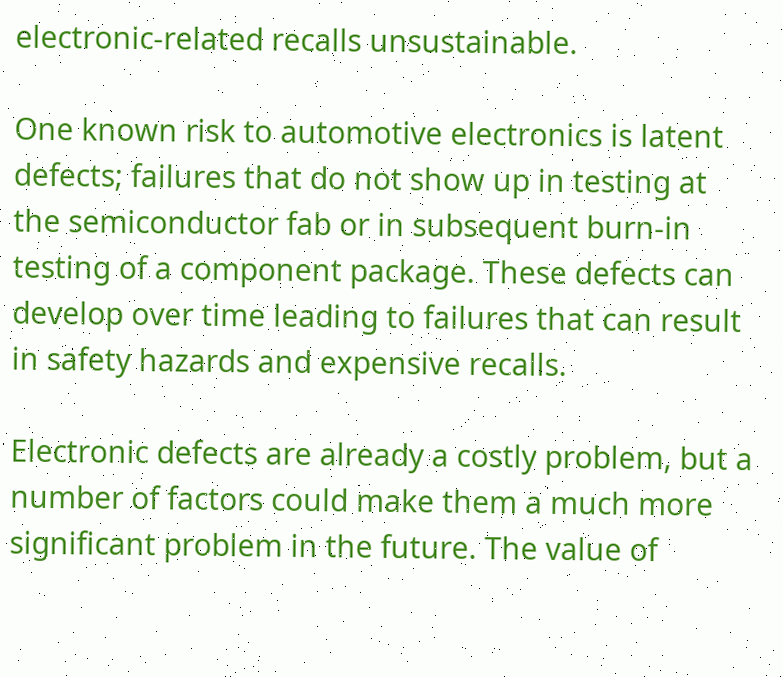electronic-related recalls unsustainable.

One known risk to automotive electronics is latent defects; failures that do not show up in testing at the semiconductor fab or in subsequent burn-in testing of a component package. These defects can develop over time leading to failures that can result in safety hazards and expensive recalls.

Electronic defects are already a costly problem, but a number of factors could make them a much more significant problem in the future. The value of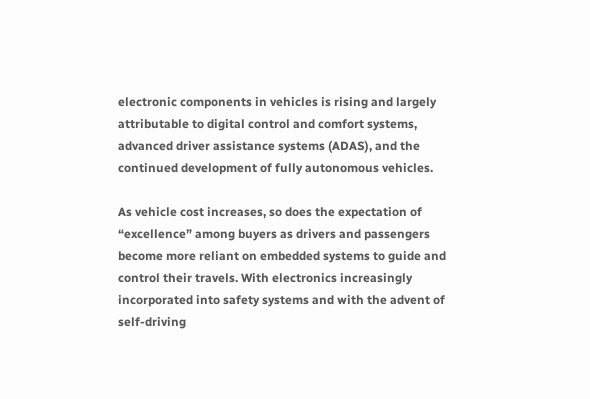electronic components in vehicles is rising and largely attributable to digital control and comfort systems, advanced driver assistance systems (ADAS), and the continued development of fully autonomous vehicles.

As vehicle cost increases, so does the expectation of “excellence” among buyers as drivers and passengers become more reliant on embedded systems to guide and control their travels. With electronics increasingly incorporated into safety systems and with the advent of self-driving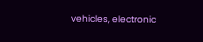vehicles, electronic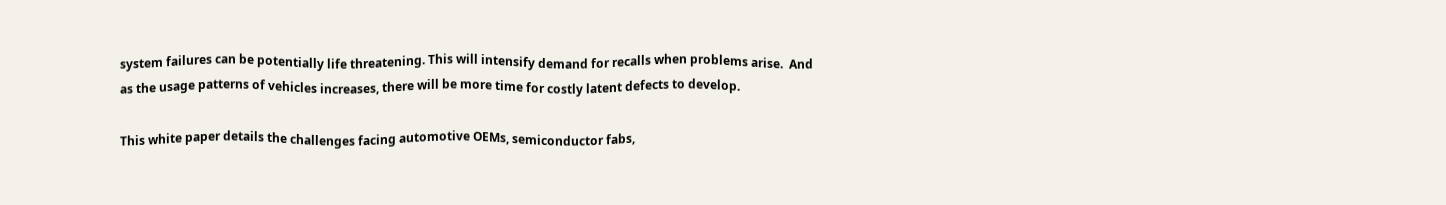system failures can be potentially life threatening. This will intensify demand for recalls when problems arise.  And as the usage patterns of vehicles increases, there will be more time for costly latent defects to develop.

This white paper details the challenges facing automotive OEMs, semiconductor fabs,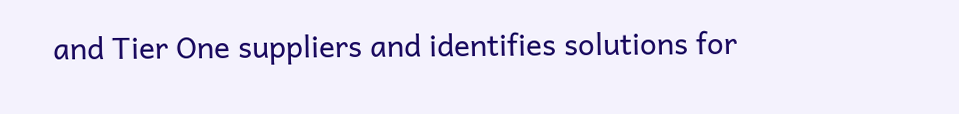and Tier One suppliers and identifies solutions for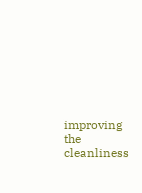improving the cleanliness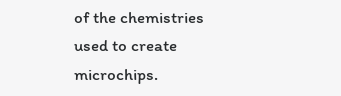of the chemistries used to create microchips.